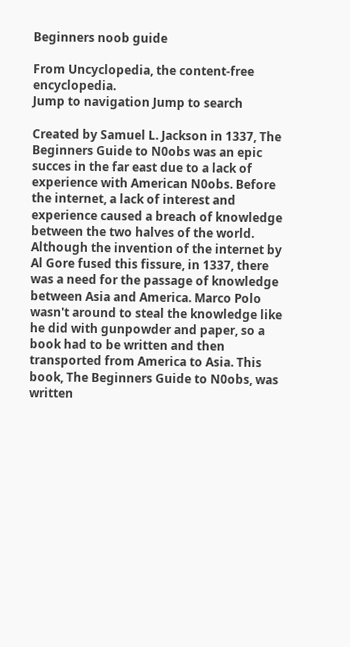Beginners noob guide

From Uncyclopedia, the content-free encyclopedia.
Jump to navigation Jump to search

Created by Samuel L. Jackson in 1337, The Beginners Guide to N0obs was an epic succes in the far east due to a lack of experience with American N0obs. Before the internet, a lack of interest and experience caused a breach of knowledge between the two halves of the world. Although the invention of the internet by Al Gore fused this fissure, in 1337, there was a need for the passage of knowledge between Asia and America. Marco Polo wasn't around to steal the knowledge like he did with gunpowder and paper, so a book had to be written and then transported from America to Asia. This book, The Beginners Guide to N0obs, was written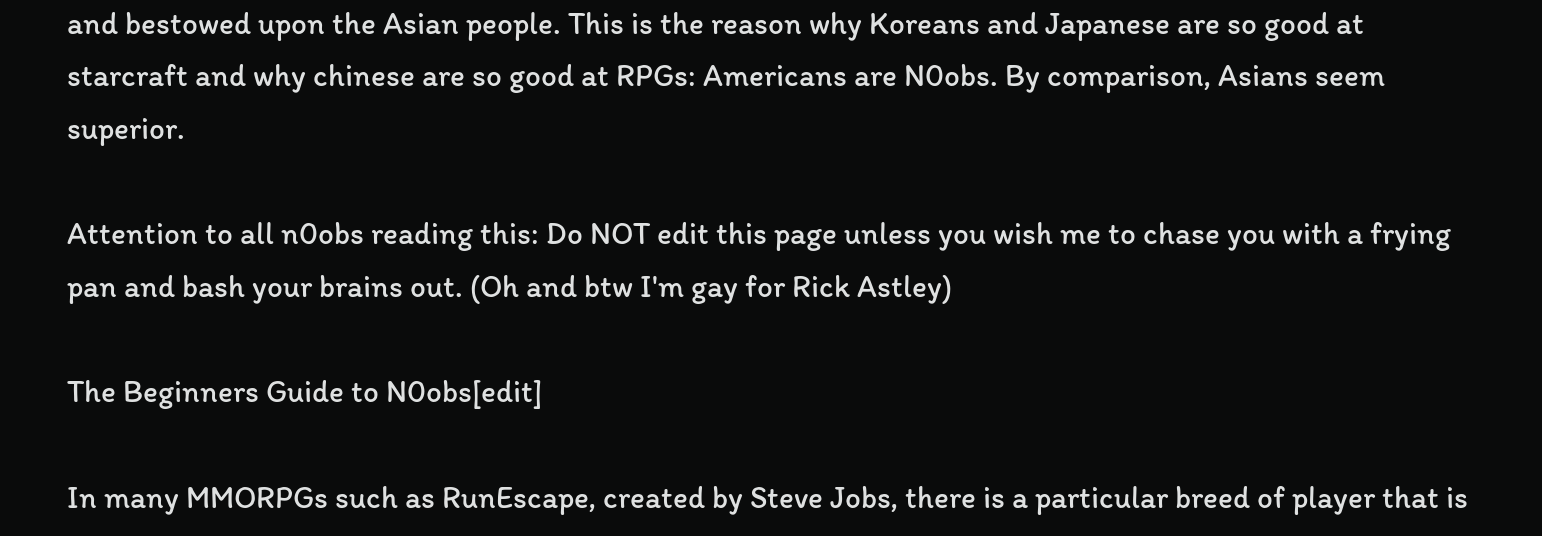and bestowed upon the Asian people. This is the reason why Koreans and Japanese are so good at starcraft and why chinese are so good at RPGs: Americans are N0obs. By comparison, Asians seem superior.

Attention to all n0obs reading this: Do NOT edit this page unless you wish me to chase you with a frying pan and bash your brains out. (Oh and btw I'm gay for Rick Astley)

The Beginners Guide to N0obs[edit]

In many MMORPGs such as RunEscape, created by Steve Jobs, there is a particular breed of player that is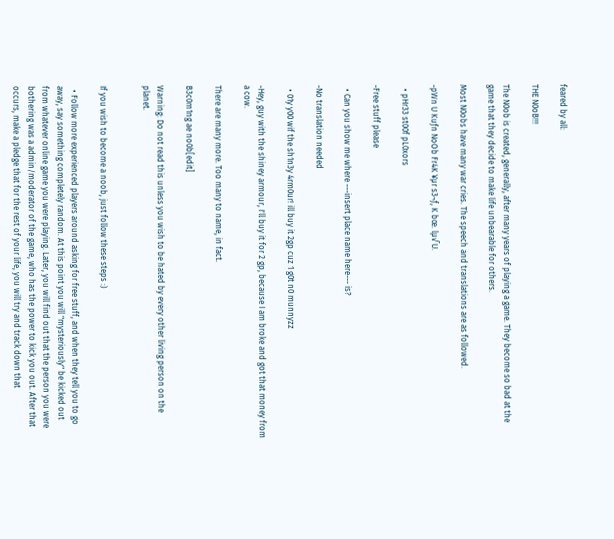feared by all:

THE N0oB!!!

The N0ob is created, generally, after many years of playing a game. They become so bad at the game that they decide to make life unbearable for others.

Most N0obs have many war cries. The speech and translations are as followed.

-pWn U Kuƒn NoOb Fr4K ¥µr s3¬ƒ, K bœ. lµ√ U.

  • pHr33 st00f pL0xors

-Free stuff please

  • Can you show me where ---insert place name here--- is?

-No translation needed

  • 01y y00 wif the sh1n3y 4rm0ur! ill buy it 2gp cuz 1 g0t n0 munnyzz

-Hey, guy with the shiney armour, I'll buy it for 2 gp, because I am broke and got that money from a cow.

There are many more. Too many to name, in fact.

B3c0m1ng ae no0b[edit]

Warning: Do not read this unless you wish to be hated by every other living person on the planet.


If you wish to become a noob, just follow these steps :)

  • Follow more experienced players around asking for free stuff, and when they tell you to go away, say something completely random. At this point you will "mysteriously" be kicked out from whatever online game you were playing. Later, you will find out that the person you were bothering was a admin/moderator of the game, who has the power to kick you out. After that occurs, make a pledge that for the rest of your life, you will try and track down that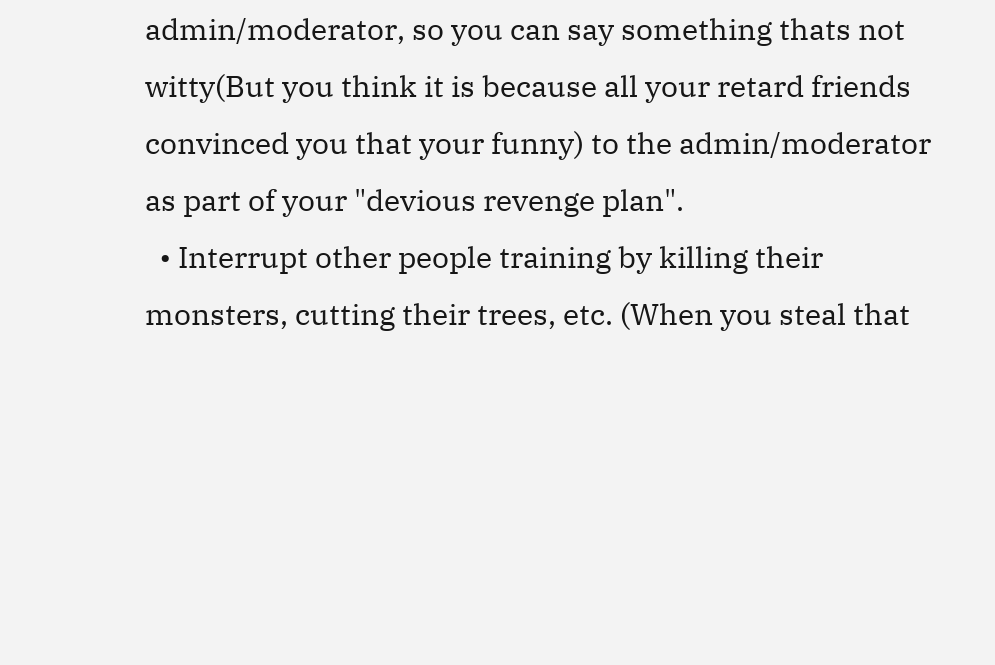admin/moderator, so you can say something thats not witty(But you think it is because all your retard friends convinced you that your funny) to the admin/moderator as part of your "devious revenge plan".
  • Interrupt other people training by killing their monsters, cutting their trees, etc. (When you steal that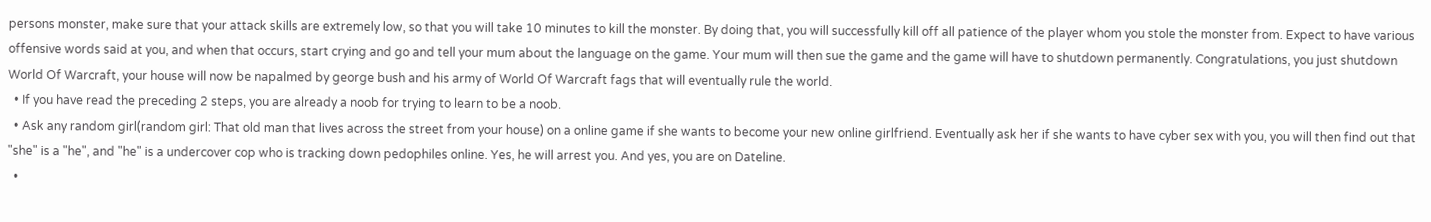persons monster, make sure that your attack skills are extremely low, so that you will take 10 minutes to kill the monster. By doing that, you will successfully kill off all patience of the player whom you stole the monster from. Expect to have various offensive words said at you, and when that occurs, start crying and go and tell your mum about the language on the game. Your mum will then sue the game and the game will have to shutdown permanently. Congratulations, you just shutdown World Of Warcraft, your house will now be napalmed by george bush and his army of World Of Warcraft fags that will eventually rule the world.
  • If you have read the preceding 2 steps, you are already a noob for trying to learn to be a noob.
  • Ask any random girl(random girl: That old man that lives across the street from your house) on a online game if she wants to become your new online girlfriend. Eventually ask her if she wants to have cyber sex with you, you will then find out that "she" is a "he", and "he" is a undercover cop who is tracking down pedophiles online. Yes, he will arrest you. And yes, you are on Dateline.
  •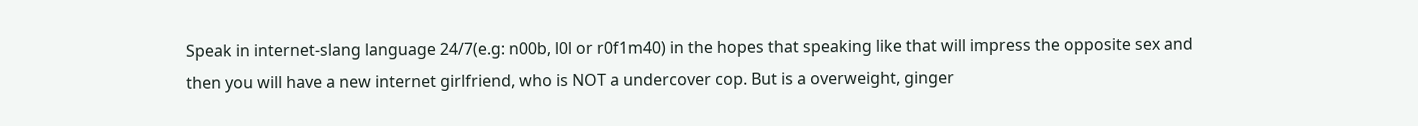Speak in internet-slang language 24/7(e.g: n00b, l0l or r0f1m40) in the hopes that speaking like that will impress the opposite sex and then you will have a new internet girlfriend, who is NOT a undercover cop. But is a overweight, ginger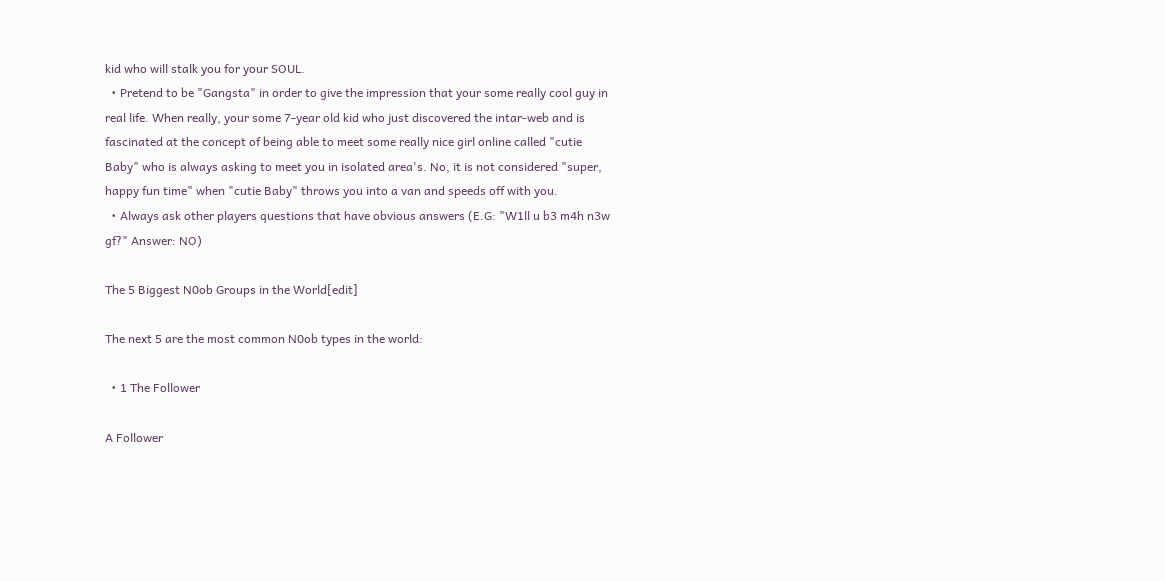kid who will stalk you for your SOUL.
  • Pretend to be "Gangsta" in order to give the impression that your some really cool guy in real life. When really, your some 7-year old kid who just discovered the intar-web and is fascinated at the concept of being able to meet some really nice girl online called "cutie Baby" who is always asking to meet you in isolated area's. No, it is not considered "super, happy fun time" when "cutie Baby" throws you into a van and speeds off with you.
  • Always ask other players questions that have obvious answers (E.G: "W1ll u b3 m4h n3w gf?" Answer: NO)

The 5 Biggest N0ob Groups in the World[edit]

The next 5 are the most common N0ob types in the world:

  • 1 The Follower

A Follower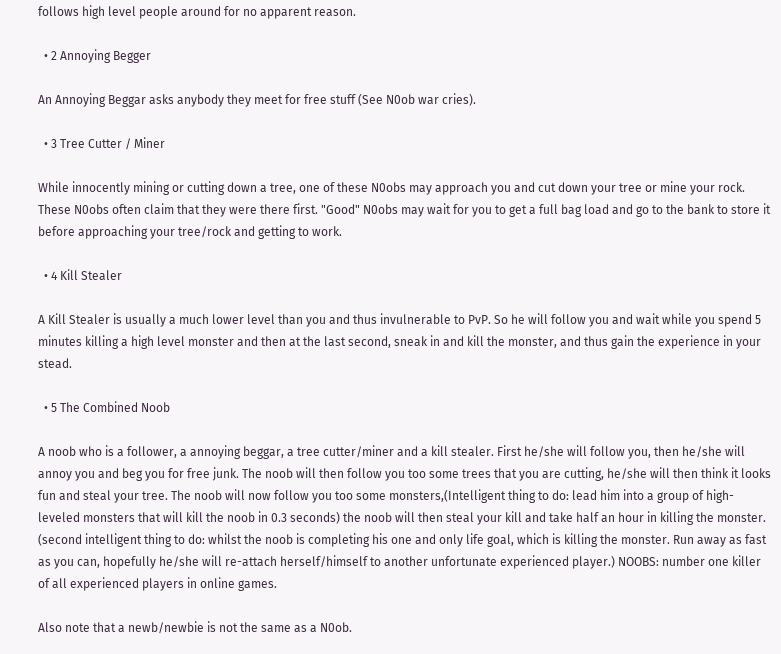follows high level people around for no apparent reason.

  • 2 Annoying Begger

An Annoying Beggar asks anybody they meet for free stuff (See N0ob war cries).

  • 3 Tree Cutter / Miner

While innocently mining or cutting down a tree, one of these N0obs may approach you and cut down your tree or mine your rock. These N0obs often claim that they were there first. "Good" N0obs may wait for you to get a full bag load and go to the bank to store it before approaching your tree/rock and getting to work.

  • 4 Kill Stealer

A Kill Stealer is usually a much lower level than you and thus invulnerable to PvP. So he will follow you and wait while you spend 5 minutes killing a high level monster and then at the last second, sneak in and kill the monster, and thus gain the experience in your stead.

  • 5 The Combined Noob

A noob who is a follower, a annoying beggar, a tree cutter/miner and a kill stealer. First he/she will follow you, then he/she will annoy you and beg you for free junk. The noob will then follow you too some trees that you are cutting, he/she will then think it looks fun and steal your tree. The noob will now follow you too some monsters,(Intelligent thing to do: lead him into a group of high-leveled monsters that will kill the noob in 0.3 seconds) the noob will then steal your kill and take half an hour in killing the monster. (second intelligent thing to do: whilst the noob is completing his one and only life goal, which is killing the monster. Run away as fast as you can, hopefully he/she will re-attach herself/himself to another unfortunate experienced player.) NOOBS: number one killer of all experienced players in online games.

Also note that a newb/newbie is not the same as a N0ob.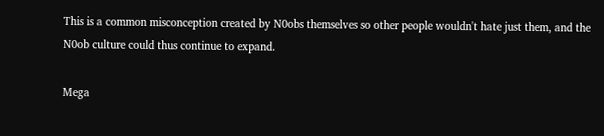This is a common misconception created by N0obs themselves so other people wouldn't hate just them, and the N0ob culture could thus continue to expand.

Mega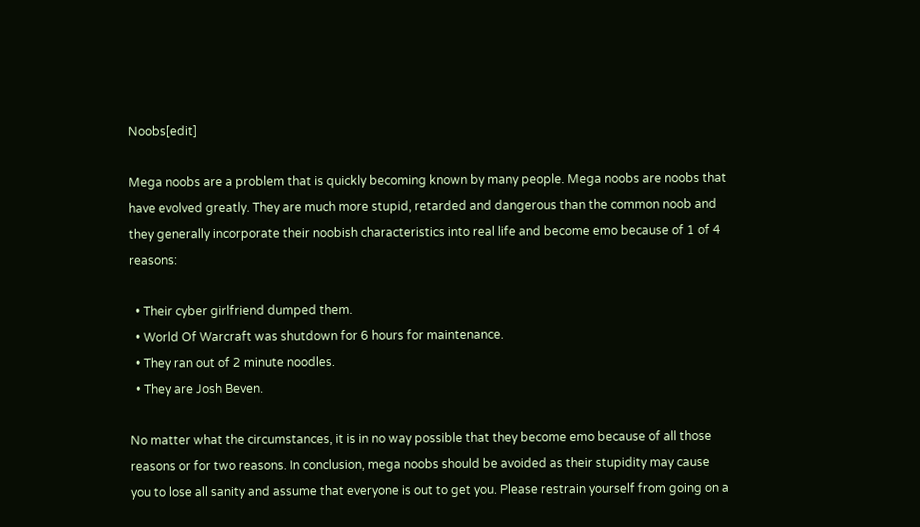Noobs[edit]

Mega noobs are a problem that is quickly becoming known by many people. Mega noobs are noobs that have evolved greatly. They are much more stupid, retarded and dangerous than the common noob and they generally incorporate their noobish characteristics into real life and become emo because of 1 of 4 reasons:

  • Their cyber girlfriend dumped them.
  • World Of Warcraft was shutdown for 6 hours for maintenance.
  • They ran out of 2 minute noodles.
  • They are Josh Beven.

No matter what the circumstances, it is in no way possible that they become emo because of all those reasons or for two reasons. In conclusion, mega noobs should be avoided as their stupidity may cause you to lose all sanity and assume that everyone is out to get you. Please restrain yourself from going on a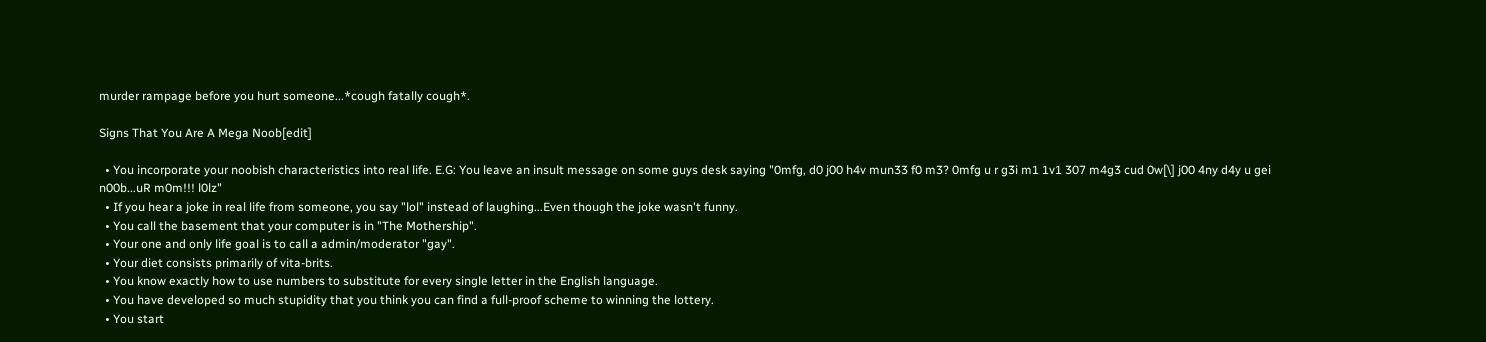murder rampage before you hurt someone...*cough fatally cough*.

Signs That You Are A Mega Noob[edit]

  • You incorporate your noobish characteristics into real life. E.G: You leave an insult message on some guys desk saying "0mfg, d0 j00 h4v mun33 f0 m3? 0mfg u r g3i m1 1v1 307 m4g3 cud 0w[\] j00 4ny d4y u gei n00b...uR m0m!!! l0lz"
  • If you hear a joke in real life from someone, you say "lol" instead of laughing...Even though the joke wasn't funny.
  • You call the basement that your computer is in "The Mothership".
  • Your one and only life goal is to call a admin/moderator "gay".
  • Your diet consists primarily of vita-brits.
  • You know exactly how to use numbers to substitute for every single letter in the English language.
  • You have developed so much stupidity that you think you can find a full-proof scheme to winning the lottery.
  • You start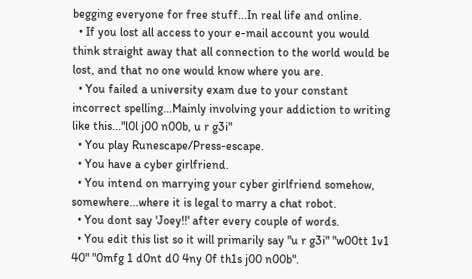begging everyone for free stuff...In real life and online.
  • If you lost all access to your e-mail account you would think straight away that all connection to the world would be lost, and that no one would know where you are.
  • You failed a university exam due to your constant incorrect spelling...Mainly involving your addiction to writing like this..."l0l j00 n00b, u r g3i"
  • You play Runescape/Press-escape.
  • You have a cyber girlfriend.
  • You intend on marrying your cyber girlfriend somehow, somewhere...where it is legal to marry a chat robot.
  • You dont say 'Joey!!' after every couple of words.
  • You edit this list so it will primarily say "u r g3i" "w00tt 1v1 40" "0mfg 1 d0nt d0 4ny 0f th1s j00 n00b".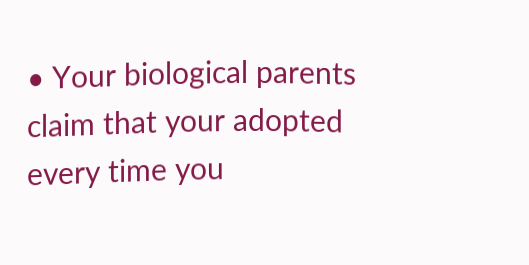• Your biological parents claim that your adopted every time you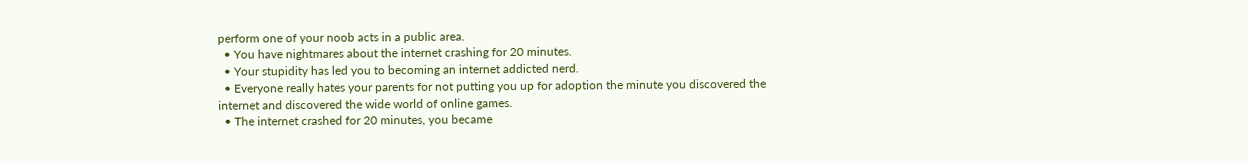perform one of your noob acts in a public area.
  • You have nightmares about the internet crashing for 20 minutes.
  • Your stupidity has led you to becoming an internet addicted nerd.
  • Everyone really hates your parents for not putting you up for adoption the minute you discovered the internet and discovered the wide world of online games.
  • The internet crashed for 20 minutes, you became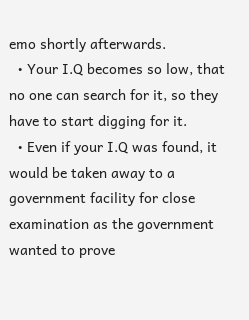emo shortly afterwards.
  • Your I.Q becomes so low, that no one can search for it, so they have to start digging for it.
  • Even if your I.Q was found, it would be taken away to a government facility for close examination as the government wanted to prove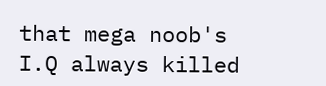that mega noob's I.Q always killed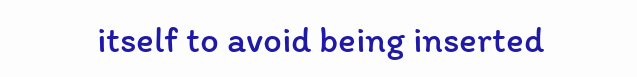itself to avoid being inserted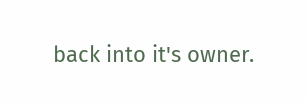back into it's owner.